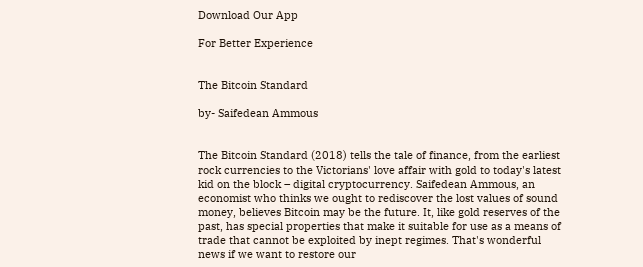Download Our App

For Better Experience


The Bitcoin Standard

by- Saifedean Ammous


The Bitcoin Standard (2018) tells the tale of finance, from the earliest rock currencies to the Victorians' love affair with gold to today's latest kid on the block – digital cryptocurrency. Saifedean Ammous, an economist who thinks we ought to rediscover the lost values of sound money, believes Bitcoin may be the future. It, like gold reserves of the past, has special properties that make it suitable for use as a means of trade that cannot be exploited by inept regimes. That's wonderful news if we want to restore our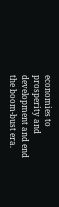economies to prosperity and development and end the boom-bust era.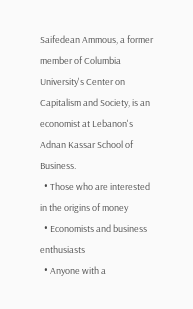Saifedean Ammous, a former member of Columbia University's Center on Capitalism and Society, is an economist at Lebanon's Adnan Kassar School of Business.
  • Those who are interested in the origins of money
  • Economists and business enthusiasts
  • Anyone with a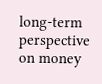long-term perspective on money